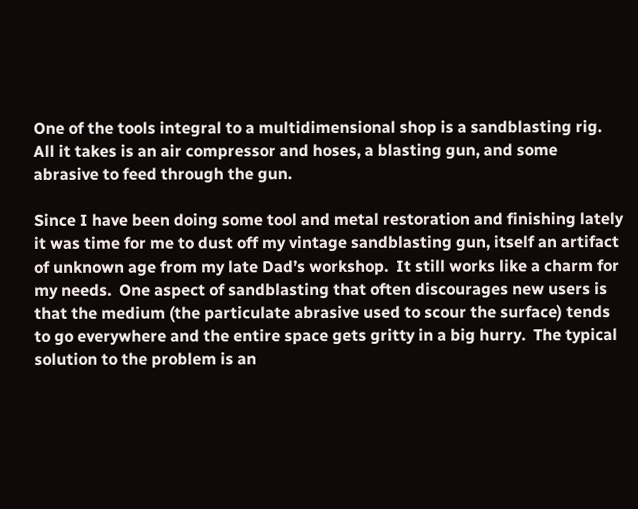One of the tools integral to a multidimensional shop is a sandblasting rig.   All it takes is an air compressor and hoses, a blasting gun, and some abrasive to feed through the gun.

Since I have been doing some tool and metal restoration and finishing lately it was time for me to dust off my vintage sandblasting gun, itself an artifact of unknown age from my late Dad’s workshop.  It still works like a charm for my needs.  One aspect of sandblasting that often discourages new users is that the medium (the particulate abrasive used to scour the surface) tends to go everywhere and the entire space gets gritty in a big hurry.  The typical solution to the problem is an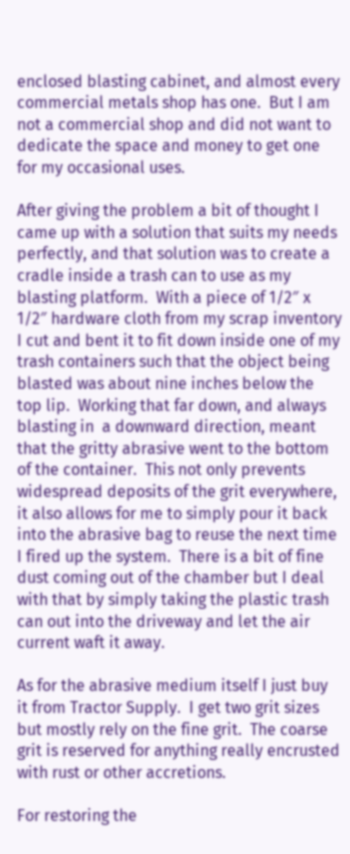enclosed blasting cabinet, and almost every commercial metals shop has one.  But I am not a commercial shop and did not want to dedicate the space and money to get one for my occasional uses.

After giving the problem a bit of thought I came up with a solution that suits my needs perfectly, and that solution was to create a cradle inside a trash can to use as my blasting platform.  With a piece of 1/2″ x 1/2″ hardware cloth from my scrap inventory I cut and bent it to fit down inside one of my trash containers such that the object being blasted was about nine inches below the top lip.  Working that far down, and always blasting in  a downward direction, meant that the gritty abrasive went to the bottom of the container.  This not only prevents widespread deposits of the grit everywhere, it also allows for me to simply pour it back into the abrasive bag to reuse the next time I fired up the system.  There is a bit of fine dust coming out of the chamber but I deal with that by simply taking the plastic trash can out into the driveway and let the air current waft it away.

As for the abrasive medium itself I just buy it from Tractor Supply.  I get two grit sizes but mostly rely on the fine grit.  The coarse grit is reserved for anything really encrusted with rust or other accretions.

For restoring the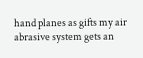hand planes as gifts my air abrasive system gets an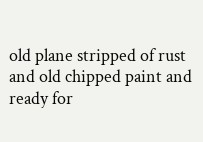old plane stripped of rust and old chipped paint and ready for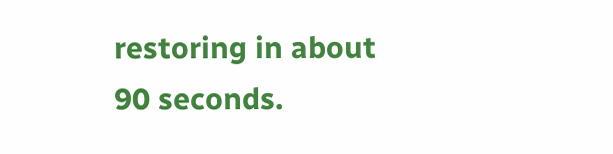restoring in about 90 seconds.